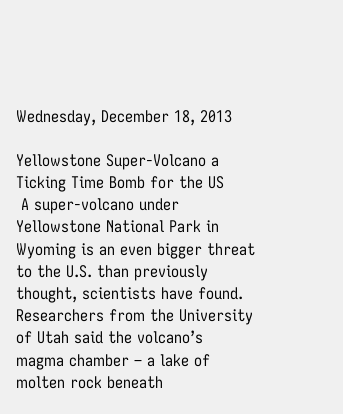Wednesday, December 18, 2013

Yellowstone Super-Volcano a Ticking Time Bomb for the US
 A super-volcano under Yellowstone National Park in Wyoming is an even bigger threat to the U.S. than previously thought, scientists have found. Researchers from the University of Utah said the volcano’s magma chamber – a lake of molten rock beneath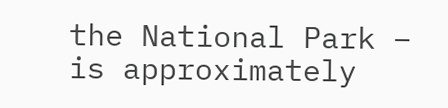the National Park – is approximately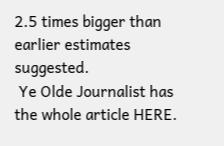2.5 times bigger than earlier estimates suggested.
 Ye Olde Journalist has the whole article HERE.